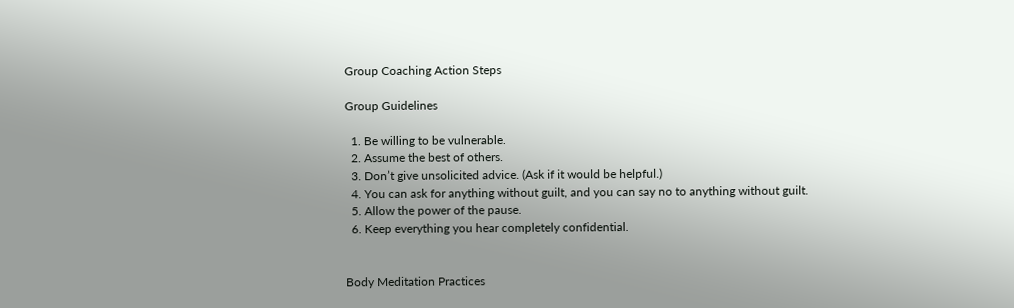Group Coaching Action Steps

Group Guidelines

  1. Be willing to be vulnerable.
  2. Assume the best of others.
  3. Don’t give unsolicited advice. (Ask if it would be helpful.)
  4. You can ask for anything without guilt, and you can say no to anything without guilt.
  5. Allow the power of the pause.
  6. Keep everything you hear completely confidential.


Body Meditation Practices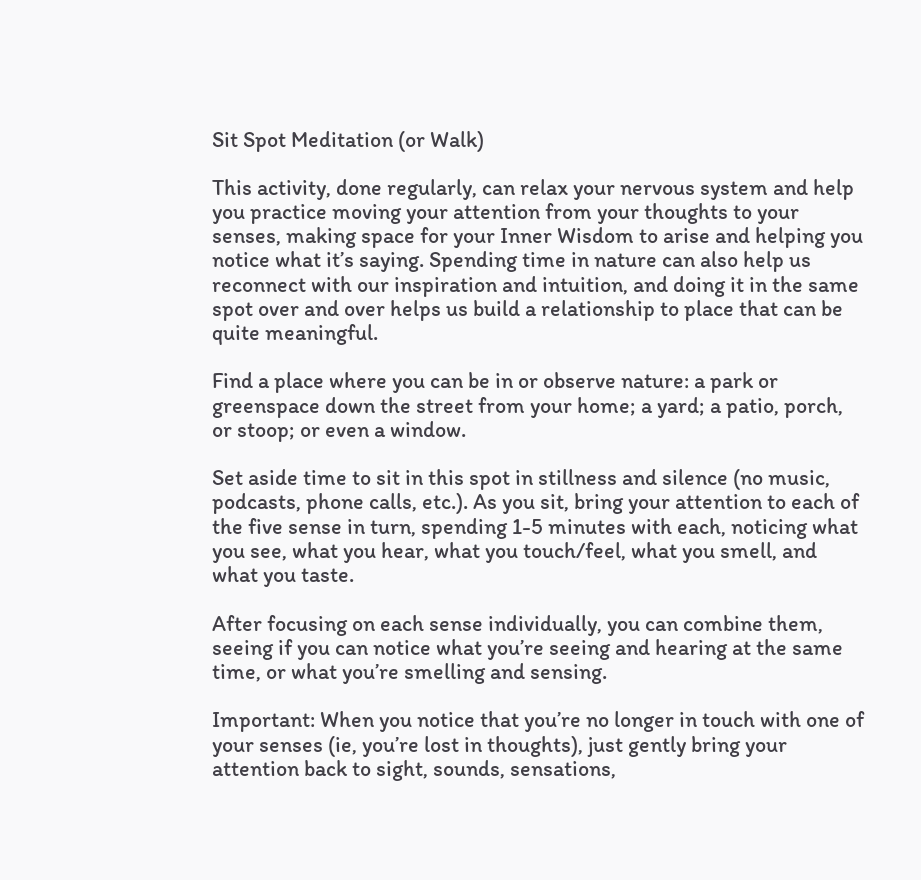Sit Spot Meditation (or Walk)

This activity, done regularly, can relax your nervous system and help you practice moving your attention from your thoughts to your senses, making space for your Inner Wisdom to arise and helping you notice what it’s saying. Spending time in nature can also help us reconnect with our inspiration and intuition, and doing it in the same spot over and over helps us build a relationship to place that can be quite meaningful.

Find a place where you can be in or observe nature: a park or greenspace down the street from your home; a yard; a patio, porch, or stoop; or even a window.

Set aside time to sit in this spot in stillness and silence (no music, podcasts, phone calls, etc.). As you sit, bring your attention to each of the five sense in turn, spending 1-5 minutes with each, noticing what you see, what you hear, what you touch/feel, what you smell, and what you taste.

After focusing on each sense individually, you can combine them, seeing if you can notice what you’re seeing and hearing at the same time, or what you’re smelling and sensing.

Important: When you notice that you’re no longer in touch with one of your senses (ie, you’re lost in thoughts), just gently bring your attention back to sight, sounds, sensations,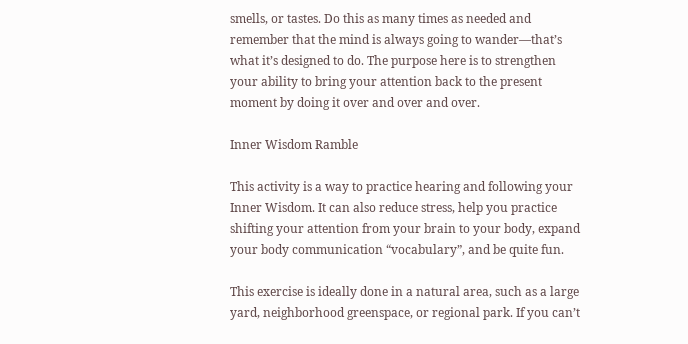smells, or tastes. Do this as many times as needed and remember that the mind is always going to wander—that’s what it’s designed to do. The purpose here is to strengthen your ability to bring your attention back to the present moment by doing it over and over and over.

Inner Wisdom Ramble

This activity is a way to practice hearing and following your Inner Wisdom. It can also reduce stress, help you practice shifting your attention from your brain to your body, expand your body communication “vocabulary”, and be quite fun.

This exercise is ideally done in a natural area, such as a large yard, neighborhood greenspace, or regional park. If you can’t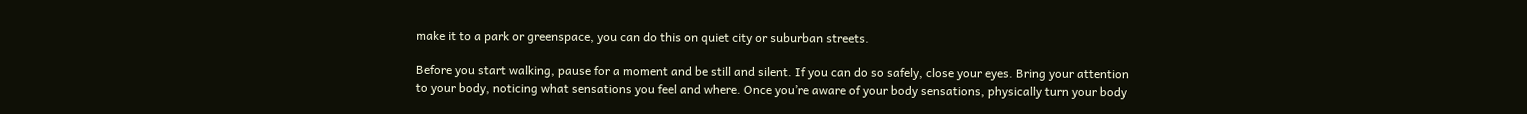make it to a park or greenspace, you can do this on quiet city or suburban streets.

Before you start walking, pause for a moment and be still and silent. If you can do so safely, close your eyes. Bring your attention to your body, noticing what sensations you feel and where. Once you’re aware of your body sensations, physically turn your body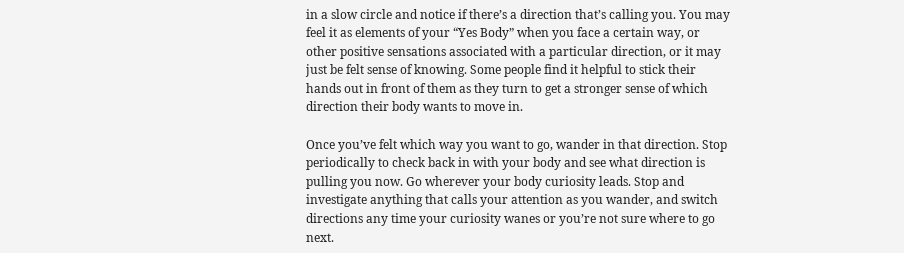in a slow circle and notice if there’s a direction that’s calling you. You may feel it as elements of your “Yes Body” when you face a certain way, or other positive sensations associated with a particular direction, or it may just be felt sense of knowing. Some people find it helpful to stick their hands out in front of them as they turn to get a stronger sense of which direction their body wants to move in.

Once you’ve felt which way you want to go, wander in that direction. Stop periodically to check back in with your body and see what direction is pulling you now. Go wherever your body curiosity leads. Stop and investigate anything that calls your attention as you wander, and switch directions any time your curiosity wanes or you’re not sure where to go next.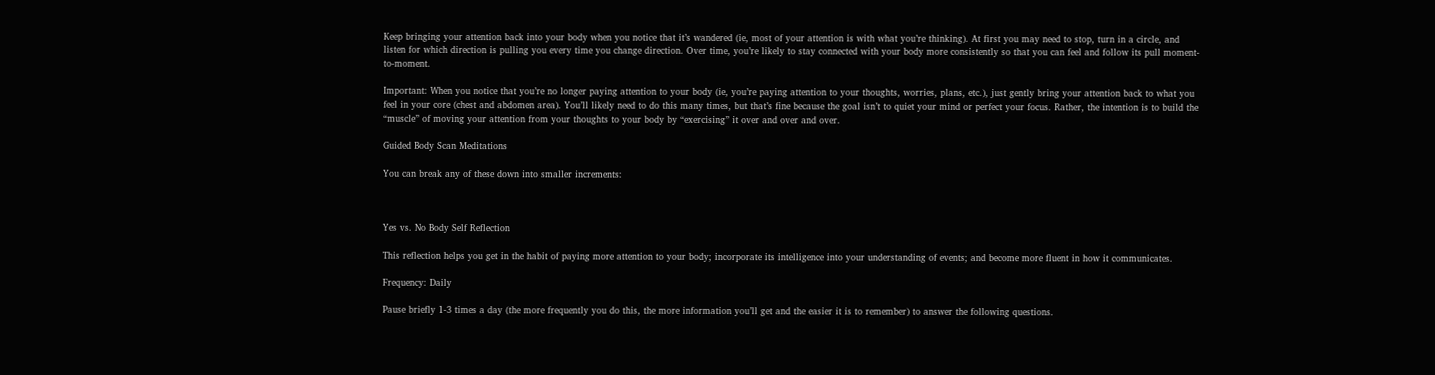Keep bringing your attention back into your body when you notice that it’s wandered (ie, most of your attention is with what you’re thinking). At first you may need to stop, turn in a circle, and listen for which direction is pulling you every time you change direction. Over time, you’re likely to stay connected with your body more consistently so that you can feel and follow its pull moment-to-moment.

Important: When you notice that you’re no longer paying attention to your body (ie, you’re paying attention to your thoughts, worries, plans, etc.), just gently bring your attention back to what you feel in your core (chest and abdomen area). You’ll likely need to do this many times, but that’s fine because the goal isn’t to quiet your mind or perfect your focus. Rather, the intention is to build the “muscle” of moving your attention from your thoughts to your body by “exercising” it over and over and over.

Guided Body Scan Meditations

You can break any of these down into smaller increments:



Yes vs. No Body Self Reflection

This reflection helps you get in the habit of paying more attention to your body; incorporate its intelligence into your understanding of events; and become more fluent in how it communicates.

Frequency: Daily

Pause briefly 1-3 times a day (the more frequently you do this, the more information you’ll get and the easier it is to remember) to answer the following questions.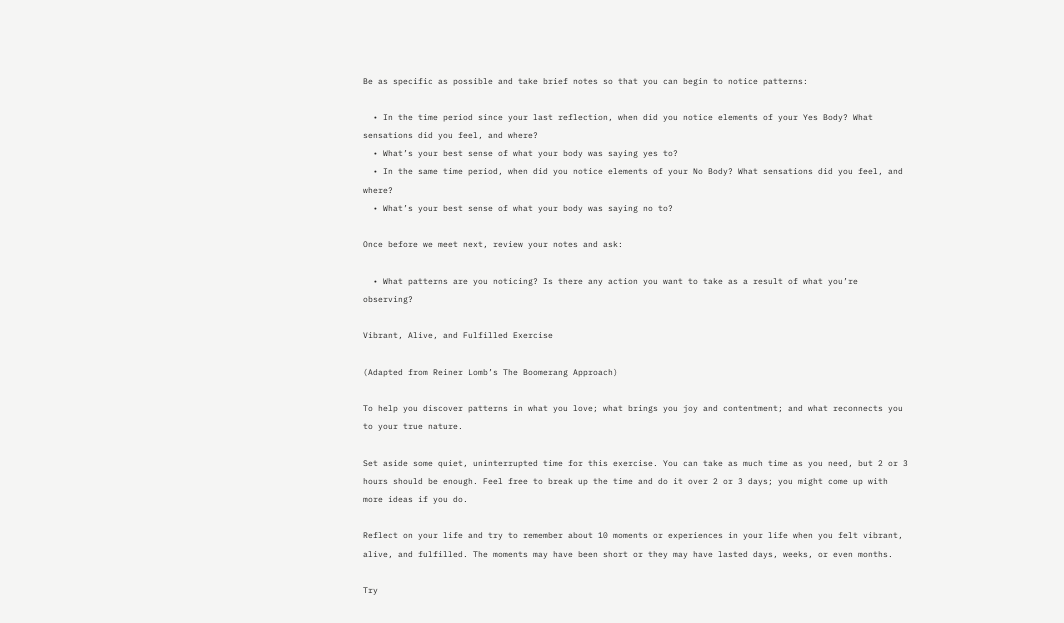Be as specific as possible and take brief notes so that you can begin to notice patterns:

  • In the time period since your last reflection, when did you notice elements of your Yes Body? What sensations did you feel, and where?
  • What’s your best sense of what your body was saying yes to?
  • In the same time period, when did you notice elements of your No Body? What sensations did you feel, and where?
  • What’s your best sense of what your body was saying no to?

Once before we meet next, review your notes and ask:

  • What patterns are you noticing? Is there any action you want to take as a result of what you’re observing?

Vibrant, Alive, and Fulfilled Exercise

(Adapted from Reiner Lomb’s The Boomerang Approach)

To help you discover patterns in what you love; what brings you joy and contentment; and what reconnects you to your true nature.

Set aside some quiet, uninterrupted time for this exercise. You can take as much time as you need, but 2 or 3 hours should be enough. Feel free to break up the time and do it over 2 or 3 days; you might come up with more ideas if you do.

Reflect on your life and try to remember about 10 moments or experiences in your life when you felt vibrant, alive, and fulfilled. The moments may have been short or they may have lasted days, weeks, or even months.

Try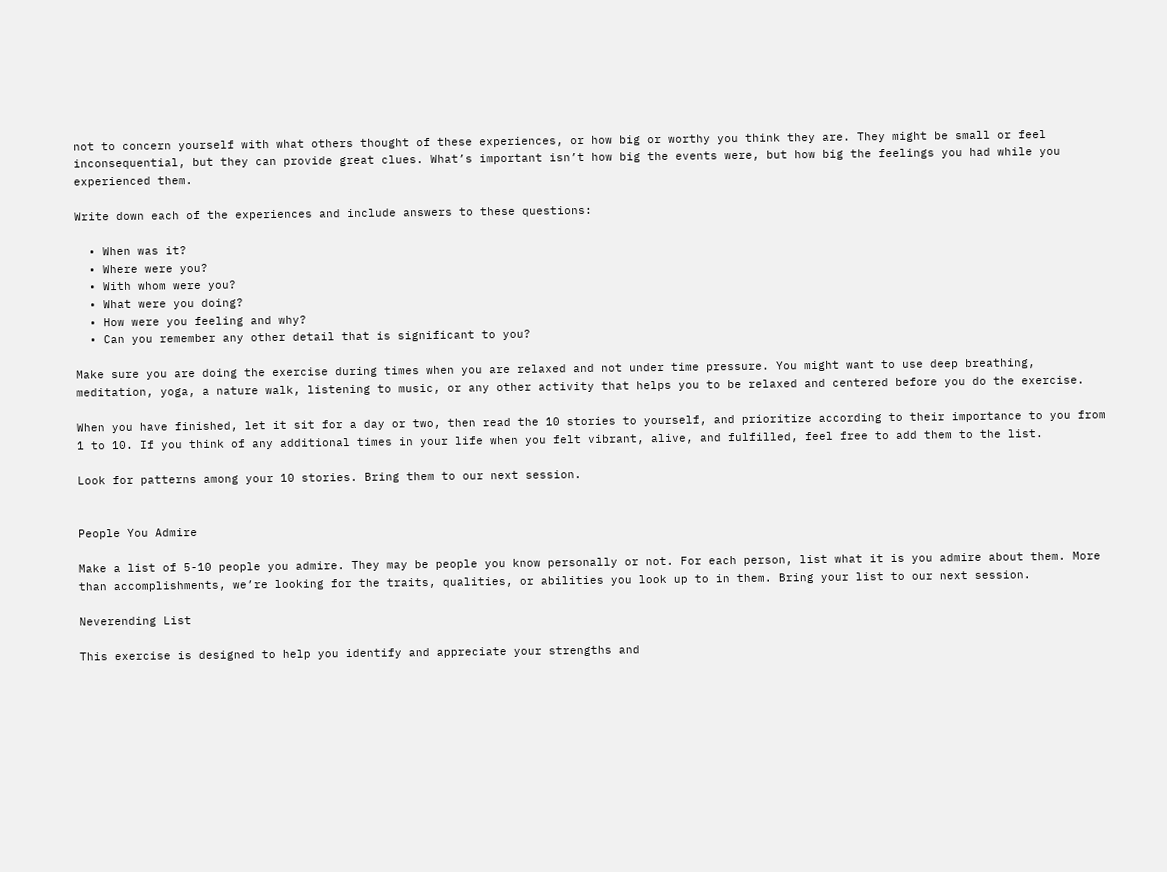not to concern yourself with what others thought of these experiences, or how big or worthy you think they are. They might be small or feel inconsequential, but they can provide great clues. What’s important isn’t how big the events were, but how big the feelings you had while you experienced them.

Write down each of the experiences and include answers to these questions:

  • When was it?
  • Where were you?
  • With whom were you?
  • What were you doing?
  • How were you feeling and why?
  • Can you remember any other detail that is significant to you?

Make sure you are doing the exercise during times when you are relaxed and not under time pressure. You might want to use deep breathing, meditation, yoga, a nature walk, listening to music, or any other activity that helps you to be relaxed and centered before you do the exercise.

When you have finished, let it sit for a day or two, then read the 10 stories to yourself, and prioritize according to their importance to you from 1 to 10. If you think of any additional times in your life when you felt vibrant, alive, and fulfilled, feel free to add them to the list.

Look for patterns among your 10 stories. Bring them to our next session.


People You Admire

Make a list of 5-10 people you admire. They may be people you know personally or not. For each person, list what it is you admire about them. More than accomplishments, we’re looking for the traits, qualities, or abilities you look up to in them. Bring your list to our next session.

Neverending List

This exercise is designed to help you identify and appreciate your strengths and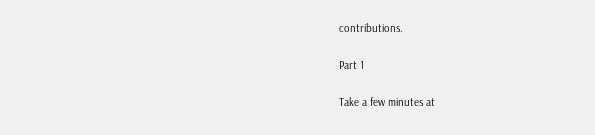contributions.

Part 1

Take a few minutes at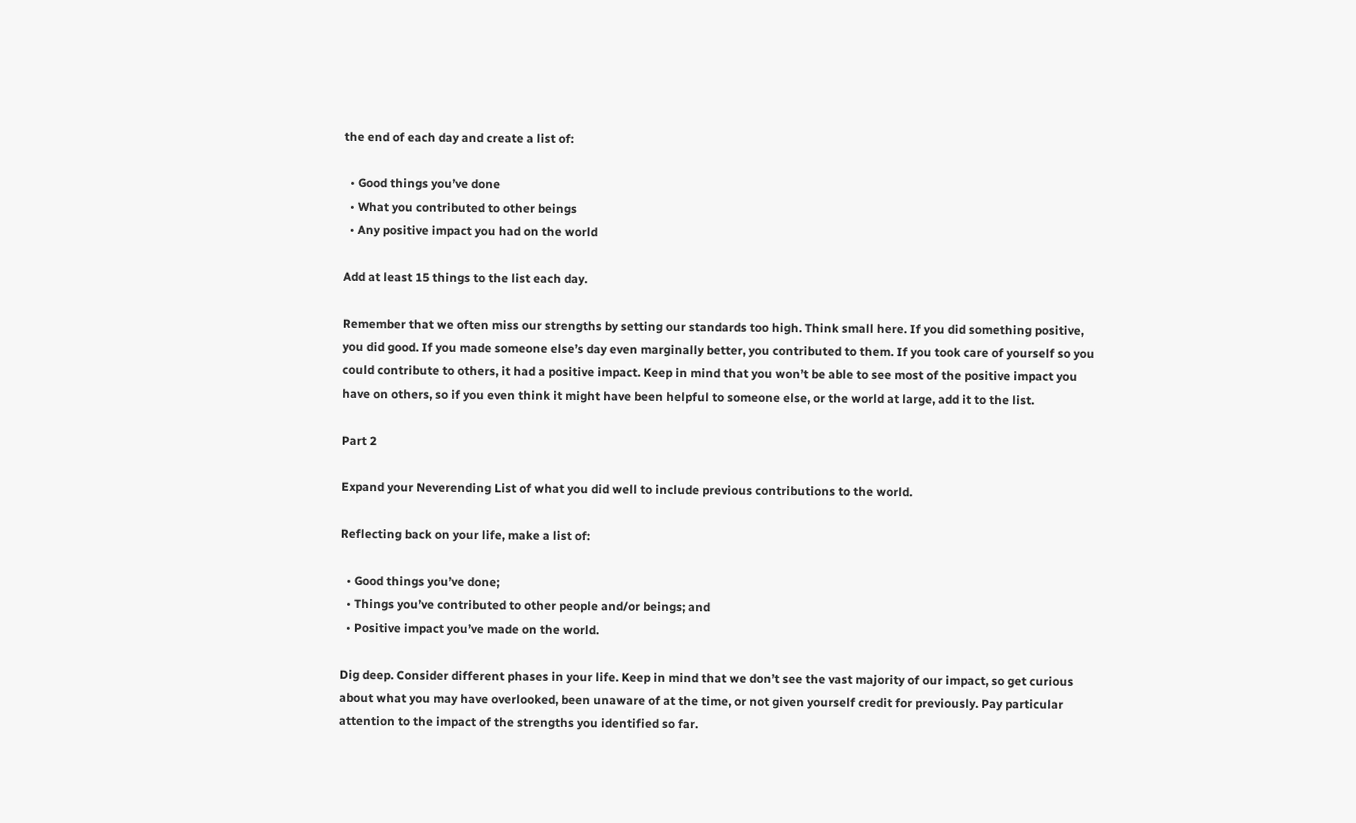the end of each day and create a list of:

  • Good things you’ve done
  • What you contributed to other beings
  • Any positive impact you had on the world

Add at least 15 things to the list each day.

Remember that we often miss our strengths by setting our standards too high. Think small here. If you did something positive, you did good. If you made someone else’s day even marginally better, you contributed to them. If you took care of yourself so you could contribute to others, it had a positive impact. Keep in mind that you won’t be able to see most of the positive impact you have on others, so if you even think it might have been helpful to someone else, or the world at large, add it to the list.

Part 2

Expand your Neverending List of what you did well to include previous contributions to the world.

Reflecting back on your life, make a list of:

  • Good things you’ve done;
  • Things you’ve contributed to other people and/or beings; and
  • Positive impact you’ve made on the world.

Dig deep. Consider different phases in your life. Keep in mind that we don’t see the vast majority of our impact, so get curious about what you may have overlooked, been unaware of at the time, or not given yourself credit for previously. Pay particular attention to the impact of the strengths you identified so far.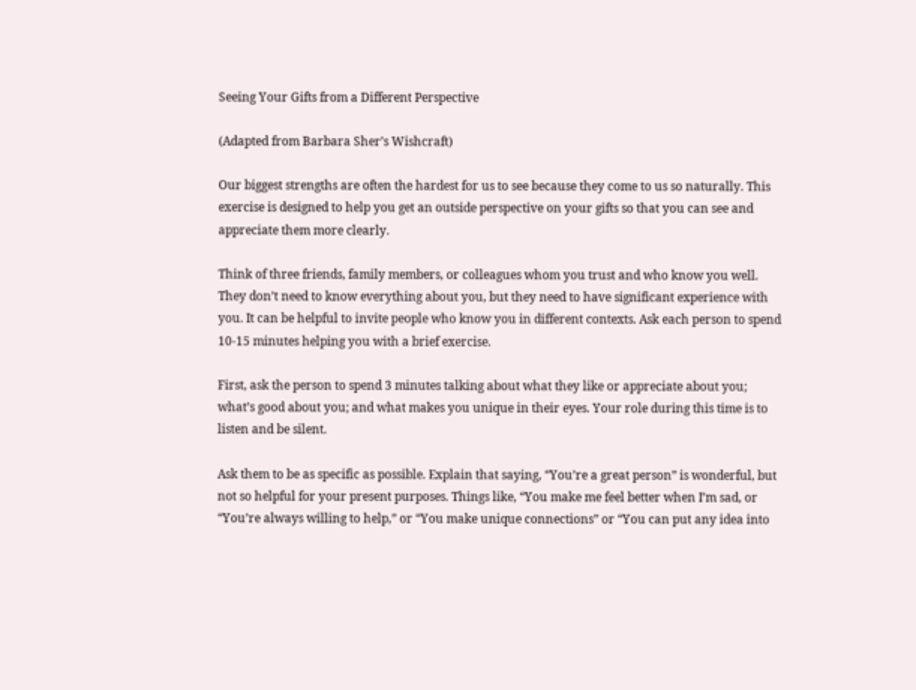Seeing Your Gifts from a Different Perspective

(Adapted from Barbara Sher’s Wishcraft)

Our biggest strengths are often the hardest for us to see because they come to us so naturally. This exercise is designed to help you get an outside perspective on your gifts so that you can see and appreciate them more clearly.

Think of three friends, family members, or colleagues whom you trust and who know you well. They don’t need to know everything about you, but they need to have significant experience with you. It can be helpful to invite people who know you in different contexts. Ask each person to spend 10-15 minutes helping you with a brief exercise.

First, ask the person to spend 3 minutes talking about what they like or appreciate about you; what’s good about you; and what makes you unique in their eyes. Your role during this time is to listen and be silent.

Ask them to be as specific as possible. Explain that saying, “You’re a great person” is wonderful, but not so helpful for your present purposes. Things like, “You make me feel better when I’m sad, or “You’re always willing to help,” or “You make unique connections” or “You can put any idea into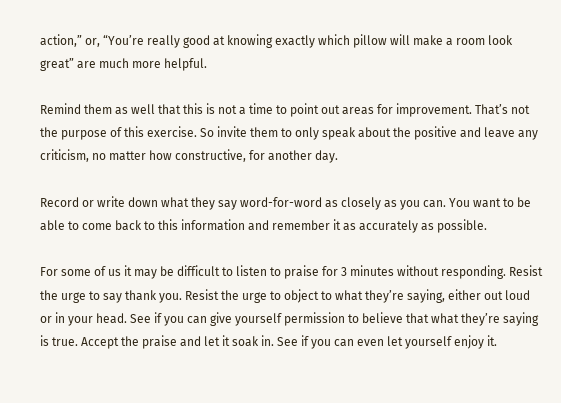action,” or, “You’re really good at knowing exactly which pillow will make a room look great” are much more helpful.

Remind them as well that this is not a time to point out areas for improvement. That’s not the purpose of this exercise. So invite them to only speak about the positive and leave any criticism, no matter how constructive, for another day.

Record or write down what they say word-for-word as closely as you can. You want to be able to come back to this information and remember it as accurately as possible.

For some of us it may be difficult to listen to praise for 3 minutes without responding. Resist the urge to say thank you. Resist the urge to object to what they’re saying, either out loud or in your head. See if you can give yourself permission to believe that what they’re saying is true. Accept the praise and let it soak in. See if you can even let yourself enjoy it.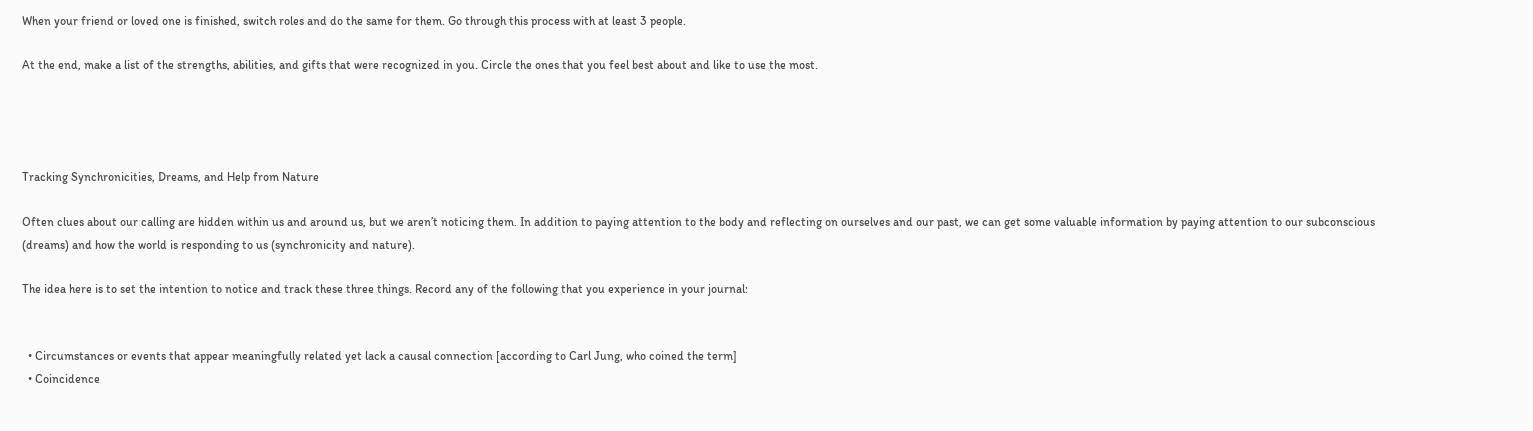When your friend or loved one is finished, switch roles and do the same for them. Go through this process with at least 3 people.

At the end, make a list of the strengths, abilities, and gifts that were recognized in you. Circle the ones that you feel best about and like to use the most.




Tracking Synchronicities, Dreams, and Help from Nature

Often clues about our calling are hidden within us and around us, but we aren’t noticing them. In addition to paying attention to the body and reflecting on ourselves and our past, we can get some valuable information by paying attention to our subconscious (dreams) and how the world is responding to us (synchronicity and nature).

The idea here is to set the intention to notice and track these three things. Record any of the following that you experience in your journal:


  • Circumstances or events that appear meaningfully related yet lack a causal connection [according to Carl Jung, who coined the term]
  • Coincidence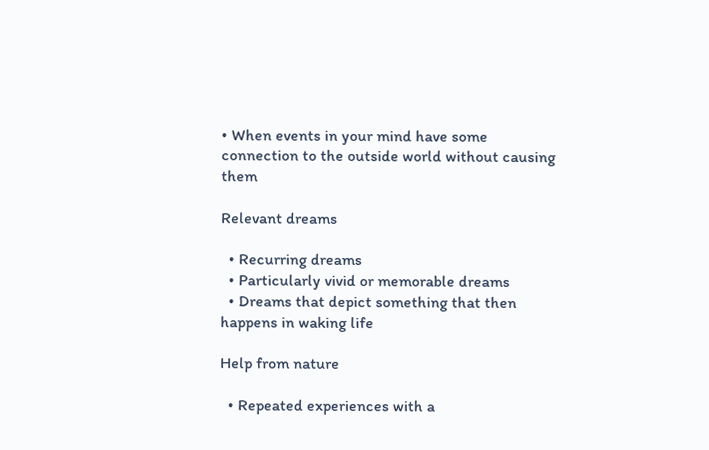• When events in your mind have some connection to the outside world without causing them

Relevant dreams

  • Recurring dreams
  • Particularly vivid or memorable dreams
  • Dreams that depict something that then happens in waking life

Help from nature

  • Repeated experiences with a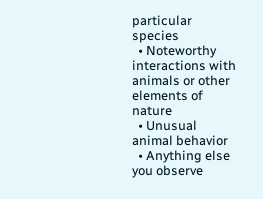particular species
  • Noteworthy interactions with animals or other elements of nature
  • Unusual animal behavior
  • Anything else you observe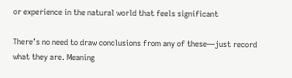or experience in the natural world that feels significant

There’s no need to draw conclusions from any of these—just record what they are. Meaning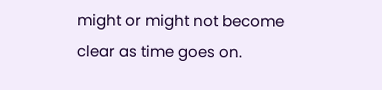might or might not become clear as time goes on.